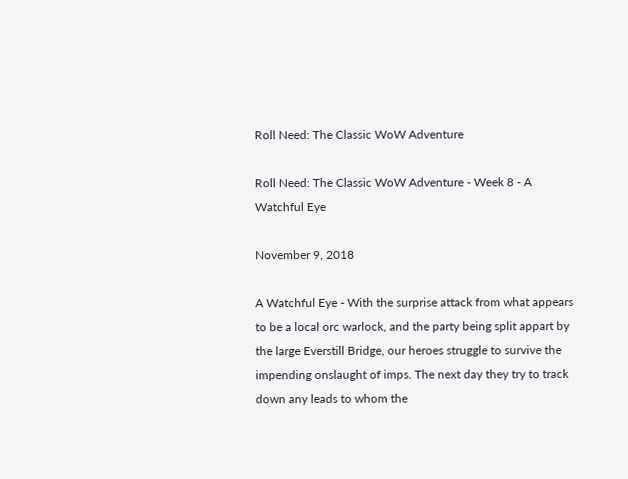Roll Need: The Classic WoW Adventure

Roll Need: The Classic WoW Adventure - Week 8 - A Watchful Eye

November 9, 2018

A Watchful Eye - With the surprise attack from what appears to be a local orc warlock, and the party being split appart by the large Everstill Bridge, our heroes struggle to survive the impending onslaught of imps. The next day they try to track down any leads to whom the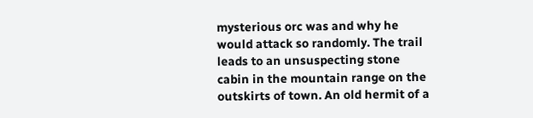mysterious orc was and why he would attack so randomly. The trail leads to an unsuspecting stone cabin in the mountain range on the outskirts of town. An old hermit of a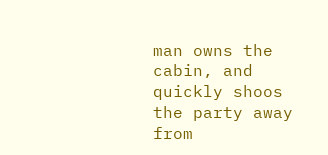man owns the cabin, and quickly shoos the party away from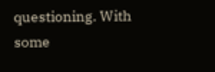questioning. With some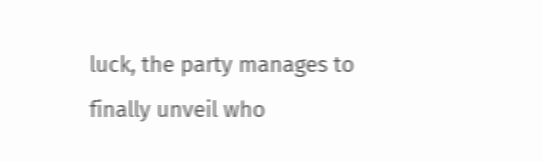luck, the party manages to finally unveil who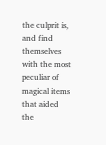the culprit is, and find themselves with the most peculiar of magical items that aided the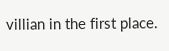villian in the first place.